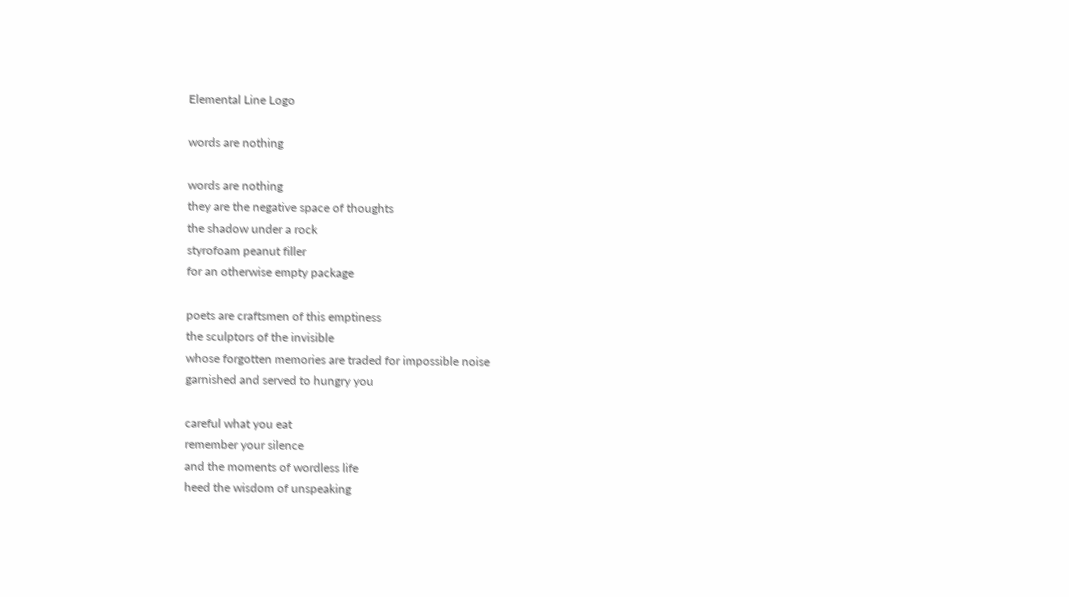Elemental Line Logo

words are nothing

words are nothing
they are the negative space of thoughts
the shadow under a rock
styrofoam peanut filler
for an otherwise empty package

poets are craftsmen of this emptiness
the sculptors of the invisible
whose forgotten memories are traded for impossible noise
garnished and served to hungry you

careful what you eat
remember your silence
and the moments of wordless life
heed the wisdom of unspeaking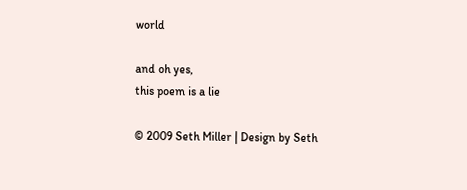world

and oh yes,
this poem is a lie

© 2009 Seth Miller | Design by Seth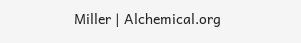Miller | Alchemical.org